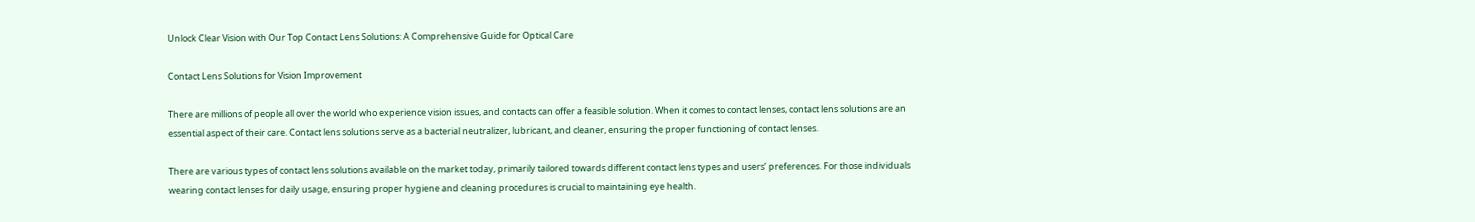Unlock Clear Vision with Our Top Contact Lens Solutions: A Comprehensive Guide for Optical Care

Contact Lens Solutions for Vision Improvement

There are millions of people all over the world who experience vision issues, and contacts can offer a feasible solution. When it comes to contact lenses, contact lens solutions are an essential aspect of their care. Contact lens solutions serve as a bacterial neutralizer, lubricant, and cleaner, ensuring the proper functioning of contact lenses.

There are various types of contact lens solutions available on the market today, primarily tailored towards different contact lens types and users’ preferences. For those individuals wearing contact lenses for daily usage, ensuring proper hygiene and cleaning procedures is crucial to maintaining eye health.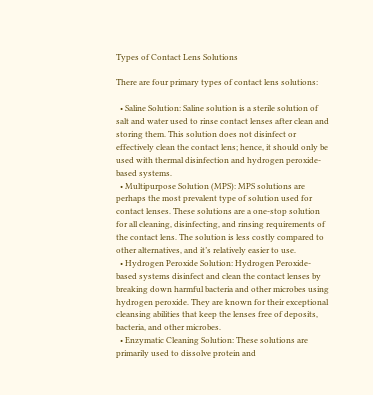Types of Contact Lens Solutions

There are four primary types of contact lens solutions:

  • Saline Solution: Saline solution is a sterile solution of salt and water used to rinse contact lenses after clean and storing them. This solution does not disinfect or effectively clean the contact lens; hence, it should only be used with thermal disinfection and hydrogen peroxide-based systems.
  • Multipurpose Solution (MPS): MPS solutions are perhaps the most prevalent type of solution used for contact lenses. These solutions are a one-stop solution for all cleaning, disinfecting, and rinsing requirements of the contact lens. The solution is less costly compared to other alternatives, and it’s relatively easier to use.
  • Hydrogen Peroxide Solution: Hydrogen Peroxide-based systems disinfect and clean the contact lenses by breaking down harmful bacteria and other microbes using hydrogen peroxide. They are known for their exceptional cleansing abilities that keep the lenses free of deposits, bacteria, and other microbes.
  • Enzymatic Cleaning Solution: These solutions are primarily used to dissolve protein and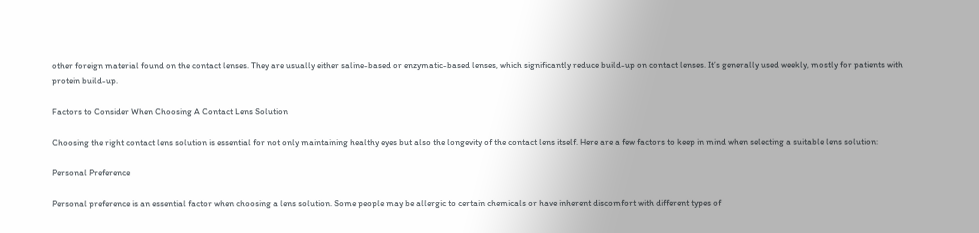other foreign material found on the contact lenses. They are usually either saline-based or enzymatic-based lenses, which significantly reduce build-up on contact lenses. It’s generally used weekly, mostly for patients with protein build-up.

Factors to Consider When Choosing A Contact Lens Solution

Choosing the right contact lens solution is essential for not only maintaining healthy eyes but also the longevity of the contact lens itself. Here are a few factors to keep in mind when selecting a suitable lens solution:

Personal Preference

Personal preference is an essential factor when choosing a lens solution. Some people may be allergic to certain chemicals or have inherent discomfort with different types of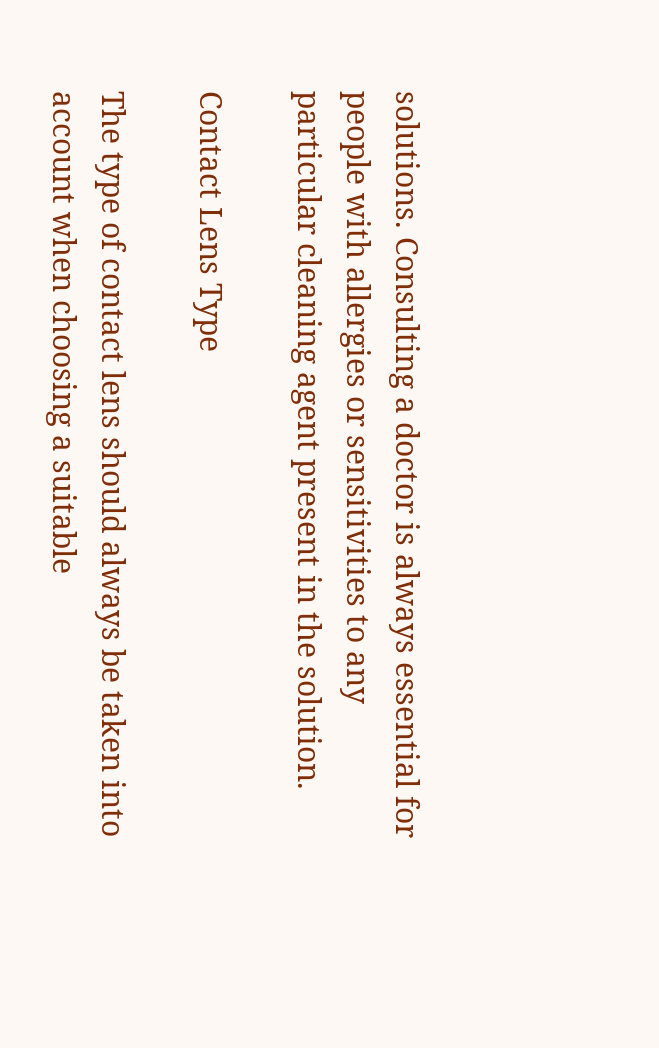solutions. Consulting a doctor is always essential for people with allergies or sensitivities to any particular cleaning agent present in the solution.

Contact Lens Type

The type of contact lens should always be taken into account when choosing a suitable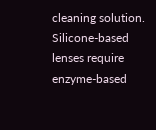cleaning solution. Silicone-based lenses require enzyme-based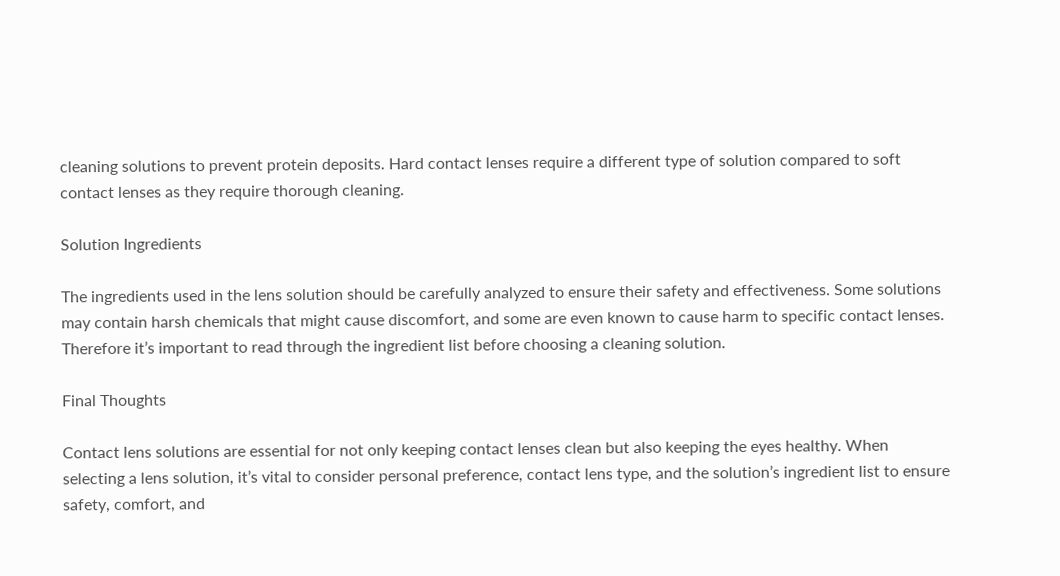cleaning solutions to prevent protein deposits. Hard contact lenses require a different type of solution compared to soft contact lenses as they require thorough cleaning.

Solution Ingredients

The ingredients used in the lens solution should be carefully analyzed to ensure their safety and effectiveness. Some solutions may contain harsh chemicals that might cause discomfort, and some are even known to cause harm to specific contact lenses. Therefore it’s important to read through the ingredient list before choosing a cleaning solution.

Final Thoughts

Contact lens solutions are essential for not only keeping contact lenses clean but also keeping the eyes healthy. When selecting a lens solution, it’s vital to consider personal preference, contact lens type, and the solution’s ingredient list to ensure safety, comfort, and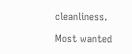cleanliness.

Most wanted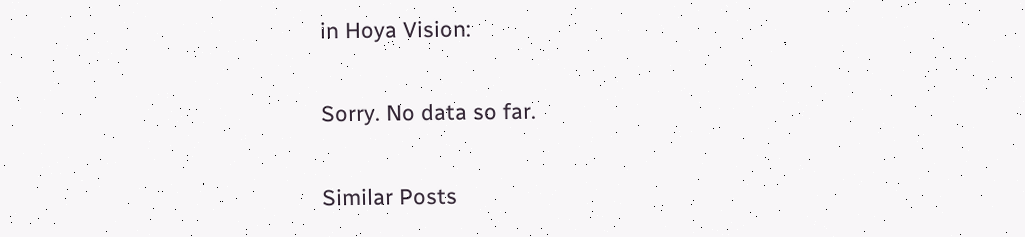in Hoya Vision:

Sorry. No data so far.

Similar Posts